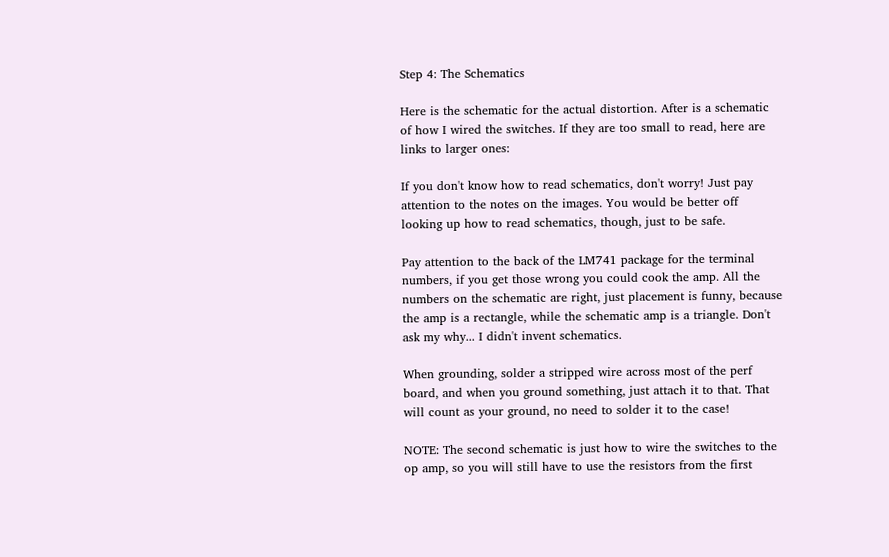Step 4: The Schematics

Here is the schematic for the actual distortion. After is a schematic of how I wired the switches. If they are too small to read, here are links to larger ones:

If you don't know how to read schematics, don't worry! Just pay attention to the notes on the images. You would be better off looking up how to read schematics, though, just to be safe.

Pay attention to the back of the LM741 package for the terminal numbers, if you get those wrong you could cook the amp. All the numbers on the schematic are right, just placement is funny, because the amp is a rectangle, while the schematic amp is a triangle. Don't ask my why... I didn't invent schematics.

When grounding, solder a stripped wire across most of the perf board, and when you ground something, just attach it to that. That will count as your ground, no need to solder it to the case!

NOTE: The second schematic is just how to wire the switches to the op amp, so you will still have to use the resistors from the first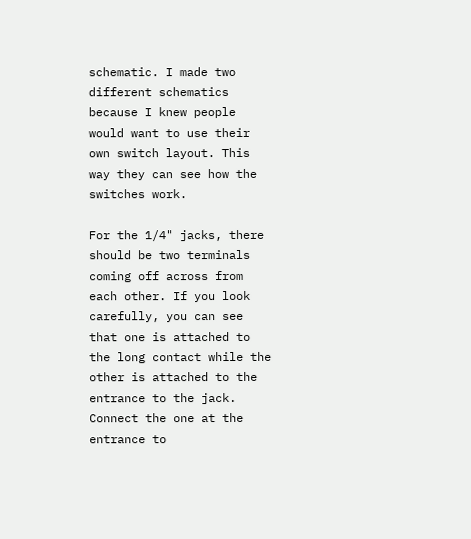schematic. I made two different schematics because I knew people would want to use their own switch layout. This way they can see how the switches work.

For the 1/4" jacks, there should be two terminals coming off across from each other. If you look carefully, you can see that one is attached to the long contact while the other is attached to the entrance to the jack. Connect the one at the entrance to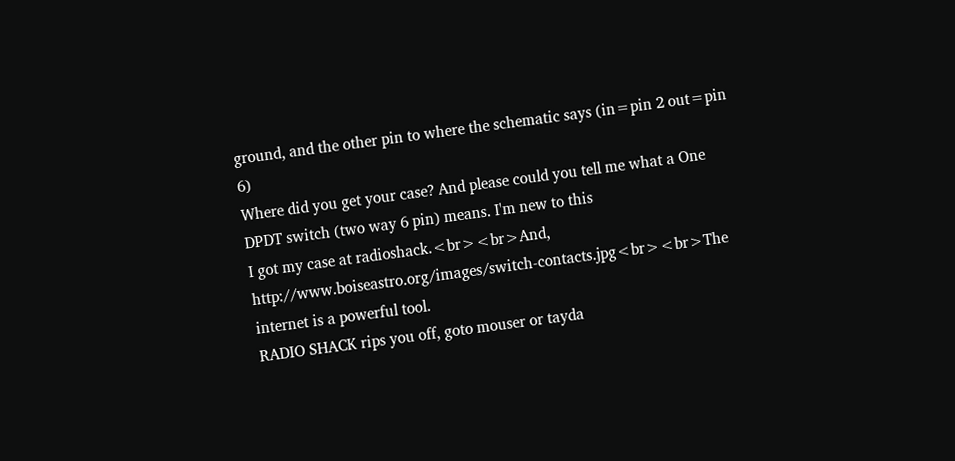ground, and the other pin to where the schematic says (in=pin 2 out=pin 6)
Where did you get your case? And please could you tell me what a One DPDT switch (two way 6 pin) means. I'm new to this
I got my case at radioshack.<br><br>And, http://www.boiseastro.org/images/switch-contacts.jpg<br><br>The internet is a powerful tool.
RADIO SHACK rips you off, goto mouser or tayda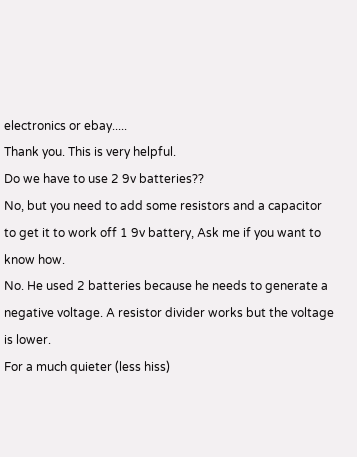electronics or ebay.....
Thank you. This is very helpful.
Do we have to use 2 9v batteries??
No, but you need to add some resistors and a capacitor to get it to work off 1 9v battery, Ask me if you want to know how.
No. He used 2 batteries because he needs to generate a negative voltage. A resistor divider works but the voltage is lower.
For a much quieter (less hiss)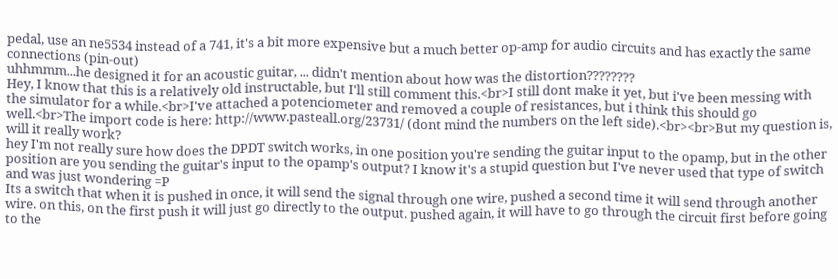pedal, use an ne5534 instead of a 741, it's a bit more expensive but a much better op-amp for audio circuits and has exactly the same connections (pin-out)
uhhmmm...he designed it for an acoustic guitar, ... didn't mention about how was the distortion????????
Hey, I know that this is a relatively old instructable, but I'll still comment this.<br>I still dont make it yet, but i've been messing with the simulator for a while.<br>I've attached a potenciometer and removed a couple of resistances, but i think this should go well.<br>The import code is here: http://www.pasteall.org/23731/ (dont mind the numbers on the left side).<br><br>But my question is, will it really work?
hey I'm not really sure how does the DPDT switch works, in one position you're sending the guitar input to the opamp, but in the other position are you sending the guitar's input to the opamp's output? I know it's a stupid question but I've never used that type of switch and was just wondering =P
Its a switch that when it is pushed in once, it will send the signal through one wire, pushed a second time it will send through another wire. on this, on the first push it will just go directly to the output. pushed again, it will have to go through the circuit first before going to the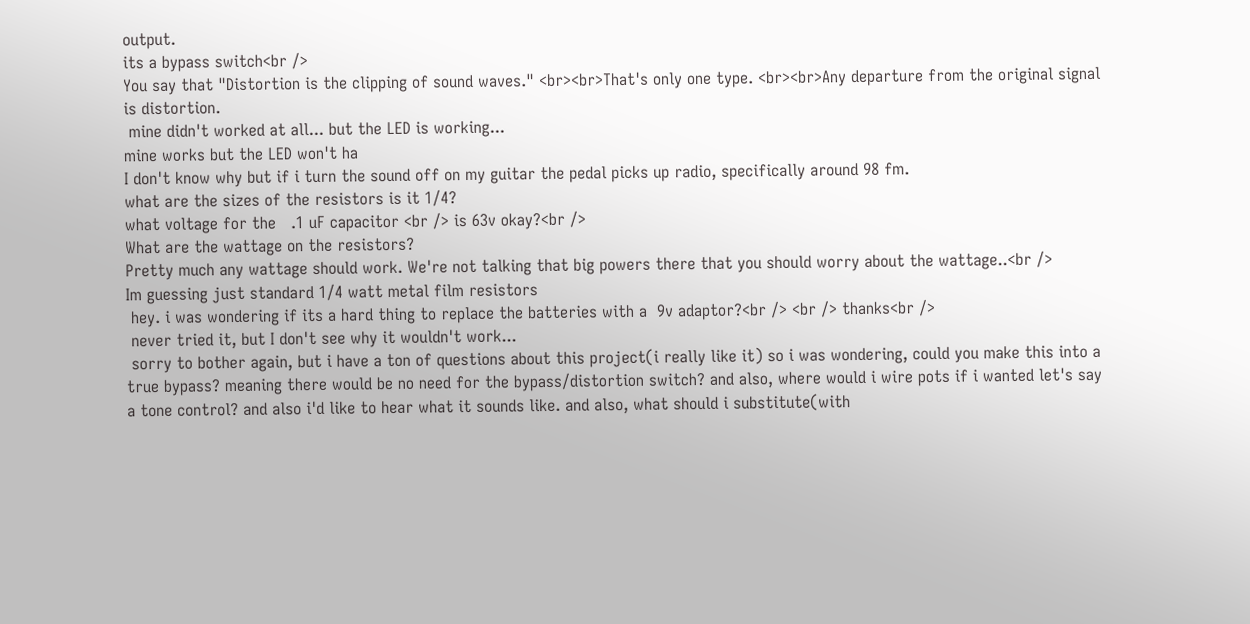output.
its a bypass switch<br />
You say that "Distortion is the clipping of sound waves." <br><br>That's only one type. <br><br>Any departure from the original signal is distortion.
 mine didn't worked at all... but the LED is working...
mine works but the LED won't ha
I don't know why but if i turn the sound off on my guitar the pedal picks up radio, specifically around 98 fm.
what are the sizes of the resistors is it 1/4?
what voltage for the   .1 uF capacitor <br /> is 63v okay?<br />
What are the wattage on the resistors?
Pretty much any wattage should work. We're not talking that big powers there that you should worry about the wattage..<br />
Im guessing just standard 1/4 watt metal film resistors
 hey. i was wondering if its a hard thing to replace the batteries with a  9v adaptor?<br /> <br /> thanks<br />
 never tried it, but I don't see why it wouldn't work...
 sorry to bother again, but i have a ton of questions about this project(i really like it) so i was wondering, could you make this into a true bypass? meaning there would be no need for the bypass/distortion switch? and also, where would i wire pots if i wanted let's say a tone control? and also i'd like to hear what it sounds like. and also, what should i substitute(with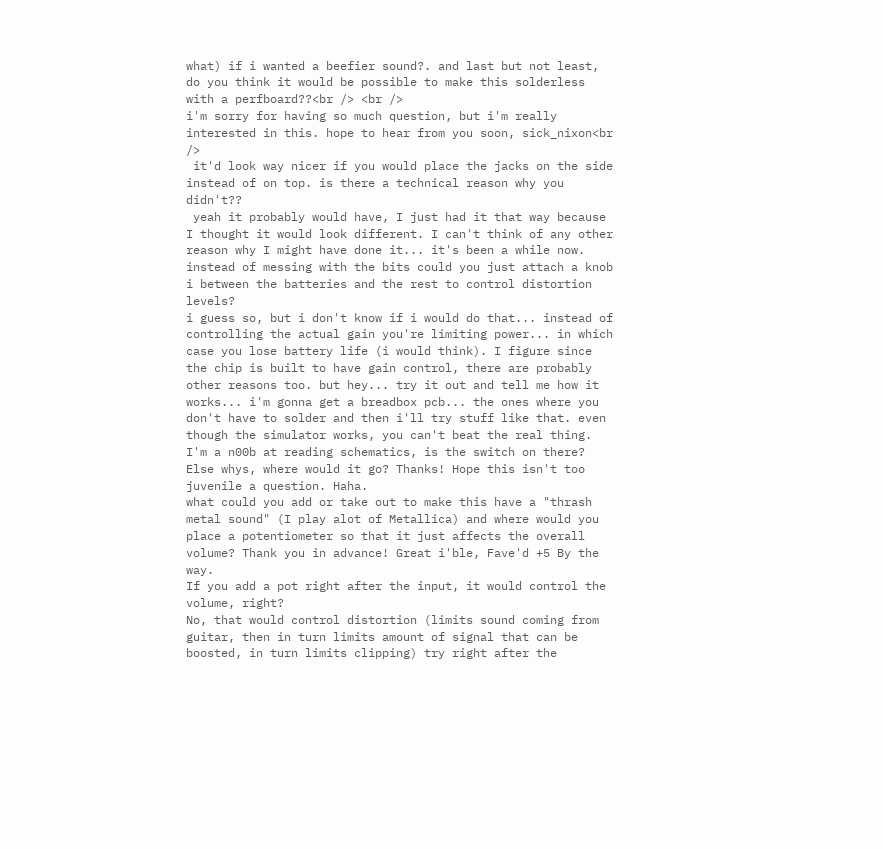what) if i wanted a beefier sound?. and last but not least, do you think it would be possible to make this solderless with a perfboard??<br /> <br />                                                                         i'm sorry for having so much question, but i'm really interested in this. hope to hear from you soon, sick_nixon<br />
 it'd look way nicer if you would place the jacks on the side instead of on top. is there a technical reason why you didn't??
 yeah it probably would have, I just had it that way because I thought it would look different. I can't think of any other reason why I might have done it... it's been a while now.
instead of messing with the bits could you just attach a knob i between the batteries and the rest to control distortion levels?
i guess so, but i don't know if i would do that... instead of controlling the actual gain you're limiting power... in which case you lose battery life (i would think). I figure since the chip is built to have gain control, there are probably other reasons too. but hey... try it out and tell me how it works... i'm gonna get a breadbox pcb... the ones where you don't have to solder and then i'll try stuff like that. even though the simulator works, you can't beat the real thing.
I'm a n00b at reading schematics, is the switch on there? Else whys, where would it go? Thanks! Hope this isn't too juvenile a question. Haha.
what could you add or take out to make this have a "thrash metal sound" (I play alot of Metallica) and where would you place a potentiometer so that it just affects the overall volume? Thank you in advance! Great i'ble, Fave'd +5 By the way.
If you add a pot right after the input, it would control the volume, right?
No, that would control distortion (limits sound coming from guitar, then in turn limits amount of signal that can be boosted, in turn limits clipping) try right after the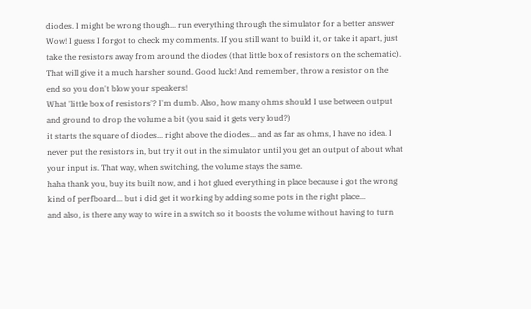diodes. I might be wrong though... run everything through the simulator for a better answer
Wow! I guess I forgot to check my comments. If you still want to build it, or take it apart, just take the resistors away from around the diodes (that little box of resistors on the schematic). That will give it a much harsher sound. Good luck! And remember, throw a resistor on the end so you don't blow your speakers!
What 'little box of resistors'? I'm dumb. Also, how many ohms should I use between output and ground to drop the volume a bit (you said it gets very loud?)
it starts the square of diodes... right above the diodes... and as far as ohms, I have no idea. I never put the resistors in, but try it out in the simulator until you get an output of about what your input is. That way, when switching, the volume stays the same.
haha thank you, buy its built now, and i hot glued everything in place because i got the wrong kind of perfboard... but i did get it working by adding some pots in the right place...
and also, is there any way to wire in a switch so it boosts the volume without having to turn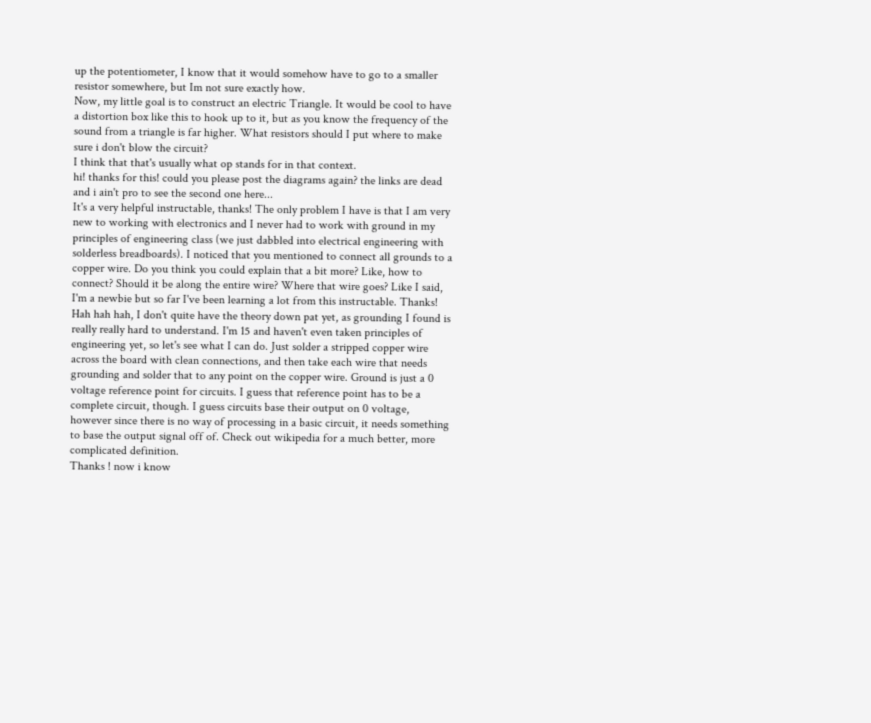up the potentiometer, I know that it would somehow have to go to a smaller resistor somewhere, but Im not sure exactly how.
Now, my little goal is to construct an electric Triangle. It would be cool to have a distortion box like this to hook up to it, but as you know the frequency of the sound from a triangle is far higher. What resistors should I put where to make sure i don't blow the circuit?
I think that that's usually what op stands for in that context.
hi! thanks for this! could you please post the diagrams again? the links are dead and i ain't pro to see the second one here...
It's a very helpful instructable, thanks! The only problem I have is that I am very new to working with electronics and I never had to work with ground in my principles of engineering class (we just dabbled into electrical engineering with solderless breadboards). I noticed that you mentioned to connect all grounds to a copper wire. Do you think you could explain that a bit more? Like, how to connect? Should it be along the entire wire? Where that wire goes? Like I said, I'm a newbie but so far I've been learning a lot from this instructable. Thanks!
Hah hah hah, I don't quite have the theory down pat yet, as grounding I found is really really hard to understand. I'm 15 and haven't even taken principles of engineering yet, so let's see what I can do. Just solder a stripped copper wire across the board with clean connections, and then take each wire that needs grounding and solder that to any point on the copper wire. Ground is just a 0 voltage reference point for circuits. I guess that reference point has to be a complete circuit, though. I guess circuits base their output on 0 voltage, however since there is no way of processing in a basic circuit, it needs something to base the output signal off of. Check out wikipedia for a much better, more complicated definition.
Thanks ! now i know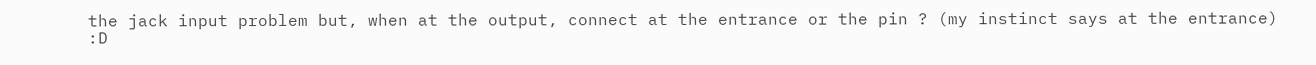the jack input problem but, when at the output, connect at the entrance or the pin ? (my instinct says at the entrance) :D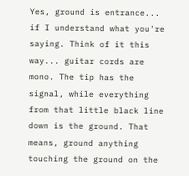Yes, ground is entrance... if I understand what you're saying. Think of it this way... guitar cords are mono. The tip has the signal, while everything from that little black line down is the ground. That means, ground anything touching the ground on the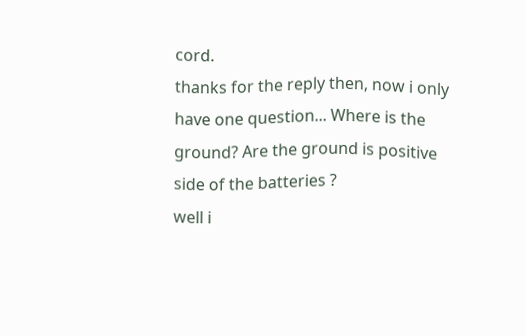cord.
thanks for the reply then, now i only have one question... Where is the ground? Are the ground is positive side of the batteries ?
well i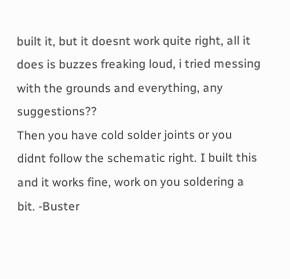built it, but it doesnt work quite right, all it does is buzzes freaking loud, i tried messing with the grounds and everything, any suggestions??
Then you have cold solder joints or you didnt follow the schematic right. I built this and it works fine, work on you soldering a bit. -Buster